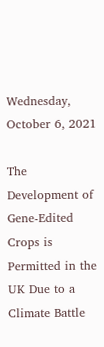Wednesday, October 6, 2021

The Development of Gene-Edited Crops is Permitted in the UK Due to a Climate Battle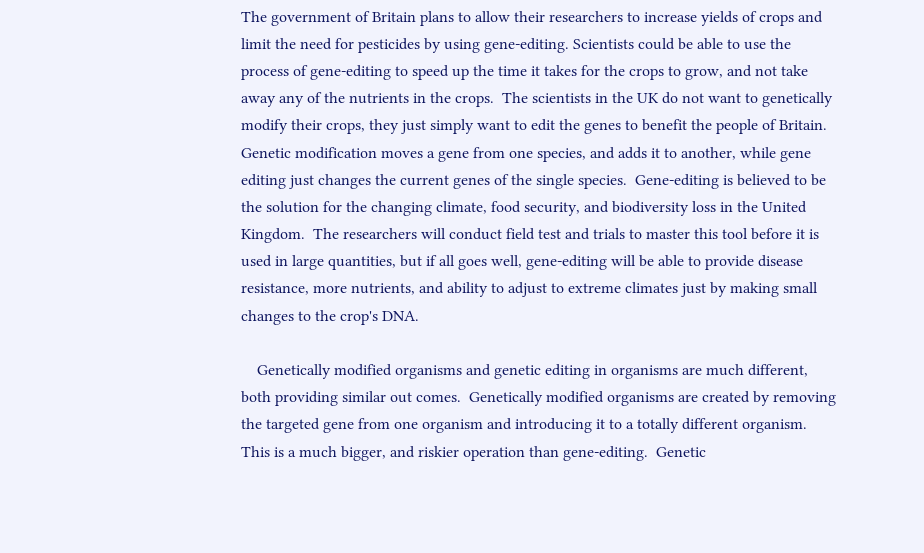The government of Britain plans to allow their researchers to increase yields of crops and limit the need for pesticides by using gene-editing. Scientists could be able to use the process of gene-editing to speed up the time it takes for the crops to grow, and not take away any of the nutrients in the crops.  The scientists in the UK do not want to genetically modify their crops, they just simply want to edit the genes to benefit the people of Britain.  Genetic modification moves a gene from one species, and adds it to another, while gene editing just changes the current genes of the single species.  Gene-editing is believed to be the solution for the changing climate, food security, and biodiversity loss in the United Kingdom.  The researchers will conduct field test and trials to master this tool before it is used in large quantities, but if all goes well, gene-editing will be able to provide disease resistance, more nutrients, and ability to adjust to extreme climates just by making small changes to the crop's DNA.

    Genetically modified organisms and genetic editing in organisms are much different, both providing similar out comes.  Genetically modified organisms are created by removing the targeted gene from one organism and introducing it to a totally different organism.  This is a much bigger, and riskier operation than gene-editing.  Genetic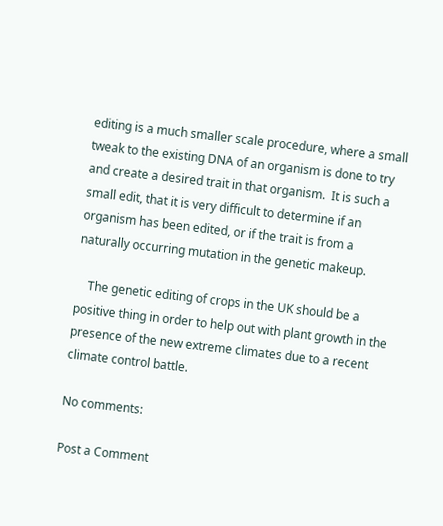editing is a much smaller scale procedure, where a small tweak to the existing DNA of an organism is done to try and create a desired trait in that organism.  It is such a small edit, that it is very difficult to determine if an organism has been edited, or if the trait is from a naturally occurring mutation in the genetic makeup.

    The genetic editing of crops in the UK should be a positive thing in order to help out with plant growth in the presence of the new extreme climates due to a recent climate control battle.

No comments:

Post a Comment